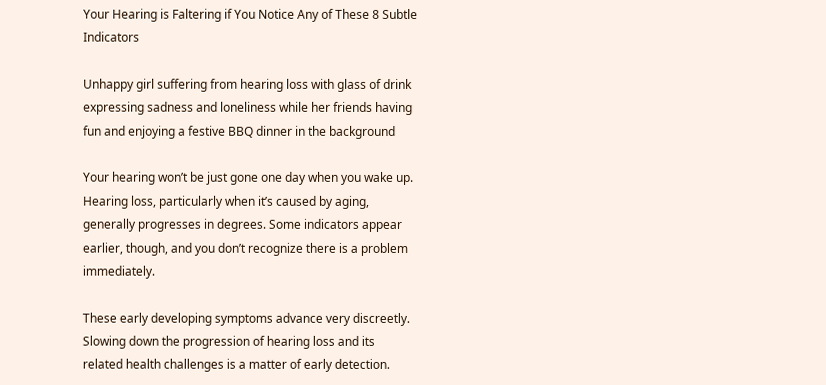Your Hearing is Faltering if You Notice Any of These 8 Subtle Indicators

Unhappy girl suffering from hearing loss with glass of drink expressing sadness and loneliness while her friends having fun and enjoying a festive BBQ dinner in the background

Your hearing won’t be just gone one day when you wake up. Hearing loss, particularly when it’s caused by aging, generally progresses in degrees. Some indicators appear earlier, though, and you don’t recognize there is a problem immediately.

These early developing symptoms advance very discreetly. Slowing down the progression of hearing loss and its related health challenges is a matter of early detection.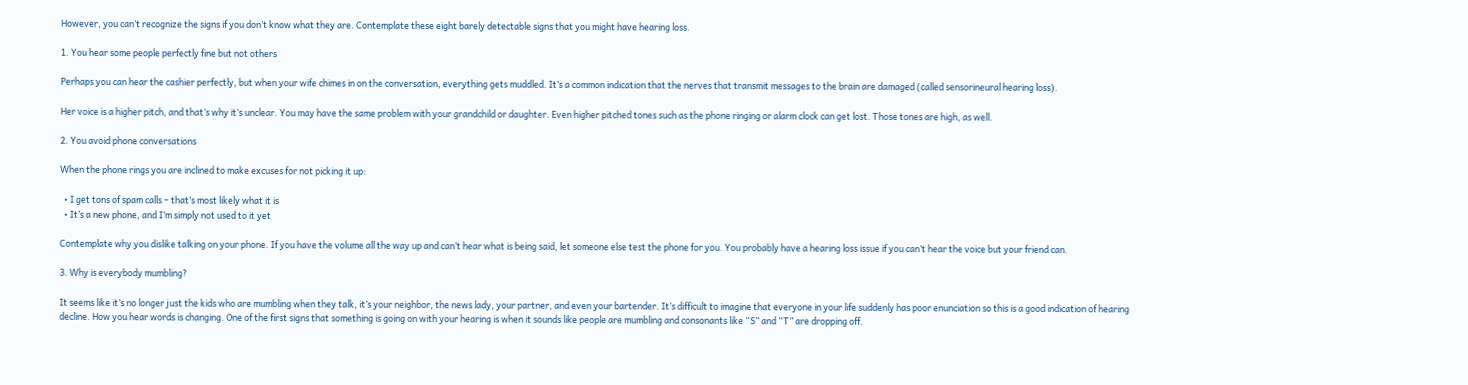However, you can’t recognize the signs if you don’t know what they are. Contemplate these eight barely detectable signs that you might have hearing loss.

1. You hear some people perfectly fine but not others

Perhaps you can hear the cashier perfectly, but when your wife chimes in on the conversation, everything gets muddled. It’s a common indication that the nerves that transmit messages to the brain are damaged (called sensorineural hearing loss).

Her voice is a higher pitch, and that’s why it’s unclear. You may have the same problem with your grandchild or daughter. Even higher pitched tones such as the phone ringing or alarm clock can get lost. Those tones are high, as well.

2. You avoid phone conversations

When the phone rings you are inclined to make excuses for not picking it up:

  • I get tons of spam calls – that’s most likely what it is
  • It’s a new phone, and I’m simply not used to it yet

Contemplate why you dislike talking on your phone. If you have the volume all the way up and can’t hear what is being said, let someone else test the phone for you. You probably have a hearing loss issue if you can’t hear the voice but your friend can.

3. Why is everybody mumbling?

It seems like it’s no longer just the kids who are mumbling when they talk, it’s your neighbor, the news lady, your partner, and even your bartender. It’s difficult to imagine that everyone in your life suddenly has poor enunciation so this is a good indication of hearing decline. How you hear words is changing. One of the first signs that something is going on with your hearing is when it sounds like people are mumbling and consonants like “S” and “T” are dropping off.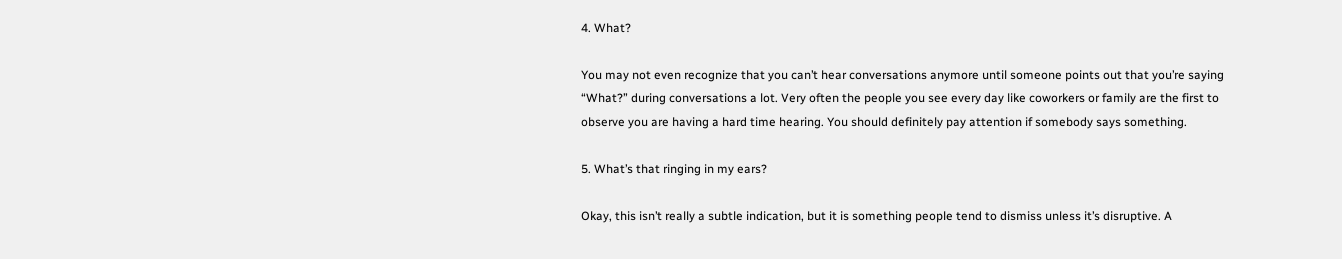4. What?

You may not even recognize that you can’t hear conversations anymore until someone points out that you’re saying “What?” during conversations a lot. Very often the people you see every day like coworkers or family are the first to observe you are having a hard time hearing. You should definitely pay attention if somebody says something.

5. What’s that ringing in my ears?

Okay, this isn’t really a subtle indication, but it is something people tend to dismiss unless it’s disruptive. A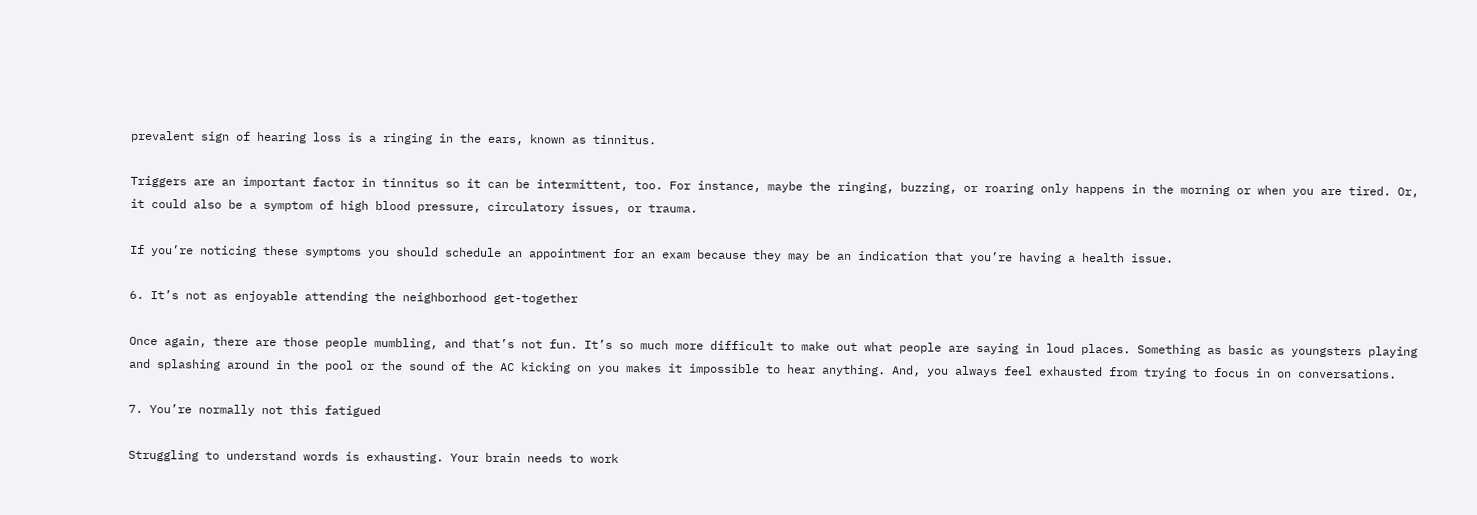prevalent sign of hearing loss is a ringing in the ears, known as tinnitus.

Triggers are an important factor in tinnitus so it can be intermittent, too. For instance, maybe the ringing, buzzing, or roaring only happens in the morning or when you are tired. Or, it could also be a symptom of high blood pressure, circulatory issues, or trauma.

If you’re noticing these symptoms you should schedule an appointment for an exam because they may be an indication that you’re having a health issue.

6. It’s not as enjoyable attending the neighborhood get-together

Once again, there are those people mumbling, and that’s not fun. It’s so much more difficult to make out what people are saying in loud places. Something as basic as youngsters playing and splashing around in the pool or the sound of the AC kicking on you makes it impossible to hear anything. And, you always feel exhausted from trying to focus in on conversations.

7. You’re normally not this fatigued

Struggling to understand words is exhausting. Your brain needs to work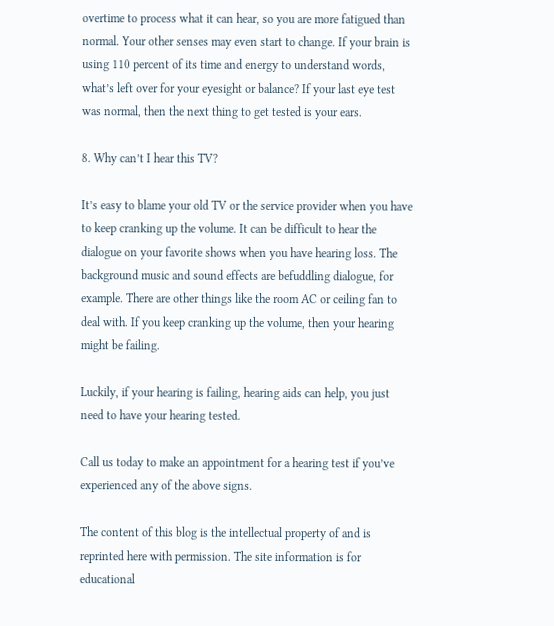overtime to process what it can hear, so you are more fatigued than normal. Your other senses may even start to change. If your brain is using 110 percent of its time and energy to understand words, what’s left over for your eyesight or balance? If your last eye test was normal, then the next thing to get tested is your ears.

8. Why can’t I hear this TV?

It’s easy to blame your old TV or the service provider when you have to keep cranking up the volume. It can be difficult to hear the dialogue on your favorite shows when you have hearing loss. The background music and sound effects are befuddling dialogue, for example. There are other things like the room AC or ceiling fan to deal with. If you keep cranking up the volume, then your hearing might be failing.

Luckily, if your hearing is failing, hearing aids can help, you just need to have your hearing tested.

Call us today to make an appointment for a hearing test if you’ve experienced any of the above signs.

The content of this blog is the intellectual property of and is reprinted here with permission. The site information is for educational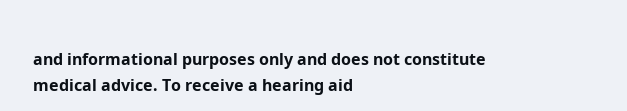and informational purposes only and does not constitute medical advice. To receive a hearing aid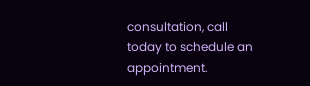consultation, call today to schedule an appointment.